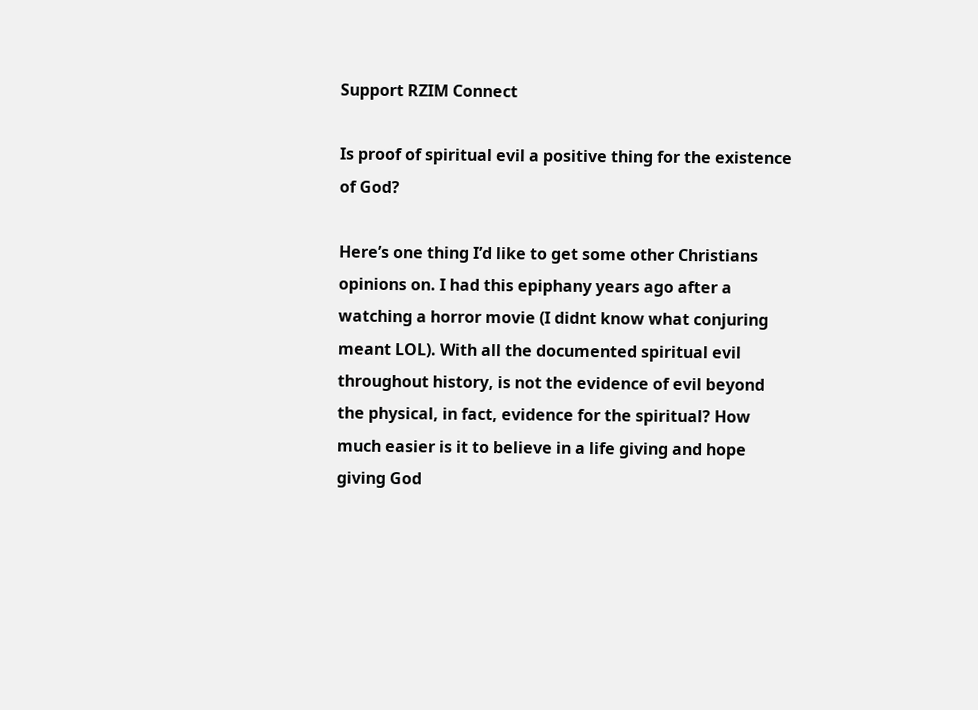Support RZIM Connect

Is proof of spiritual evil a positive thing for the existence of God?

Here’s one thing I’d like to get some other Christians opinions on. I had this epiphany years ago after a watching a horror movie (I didnt know what conjuring meant LOL). With all the documented spiritual evil throughout history, is not the evidence of evil beyond the physical, in fact, evidence for the spiritual? How much easier is it to believe in a life giving and hope giving God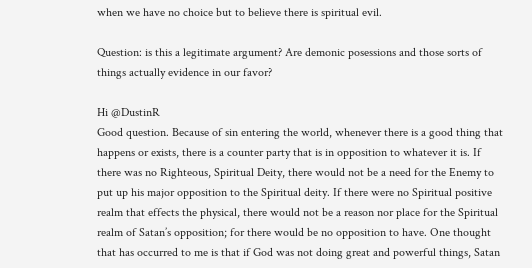when we have no choice but to believe there is spiritual evil.

Question: is this a legitimate argument? Are demonic posessions and those sorts of things actually evidence in our favor?

Hi @DustinR
Good question. Because of sin entering the world, whenever there is a good thing that happens or exists, there is a counter party that is in opposition to whatever it is. If there was no Righteous, Spiritual Deity, there would not be a need for the Enemy to put up his major opposition to the Spiritual deity. If there were no Spiritual positive realm that effects the physical, there would not be a reason nor place for the Spiritual realm of Satan’s opposition; for there would be no opposition to have. One thought that has occurred to me is that if God was not doing great and powerful things, Satan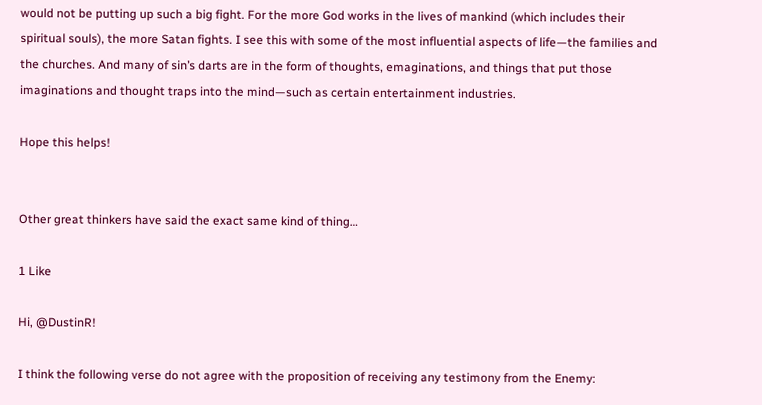would not be putting up such a big fight. For the more God works in the lives of mankind (which includes their spiritual souls), the more Satan fights. I see this with some of the most influential aspects of life—the families and the churches. And many of sin’s darts are in the form of thoughts, emaginations, and things that put those imaginations and thought traps into the mind—such as certain entertainment industries.

Hope this helps!


Other great thinkers have said the exact same kind of thing…

1 Like

Hi, @DustinR!

I think the following verse do not agree with the proposition of receiving any testimony from the Enemy: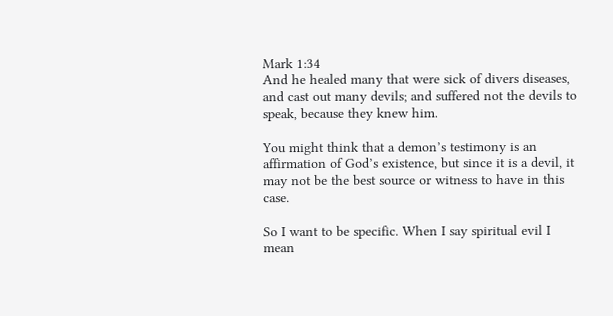Mark 1:34
And he healed many that were sick of divers diseases, and cast out many devils; and suffered not the devils to speak, because they knew him.

You might think that a demon’s testimony is an affirmation of God’s existence, but since it is a devil, it may not be the best source or witness to have in this case.

So I want to be specific. When I say spiritual evil I mean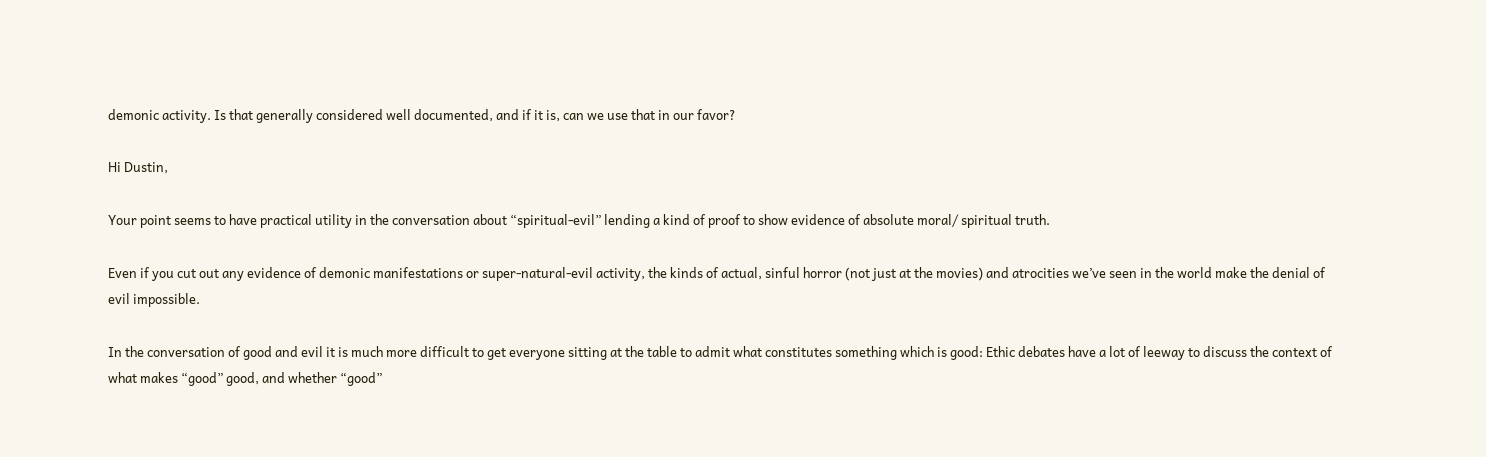demonic activity. Is that generally considered well documented, and if it is, can we use that in our favor?

Hi Dustin,

Your point seems to have practical utility in the conversation about “spiritual-evil” lending a kind of proof to show evidence of absolute moral/ spiritual truth.

Even if you cut out any evidence of demonic manifestations or super-natural-evil activity, the kinds of actual, sinful horror (not just at the movies) and atrocities we’ve seen in the world make the denial of evil impossible.

In the conversation of good and evil it is much more difficult to get everyone sitting at the table to admit what constitutes something which is good: Ethic debates have a lot of leeway to discuss the context of what makes “good” good, and whether “good”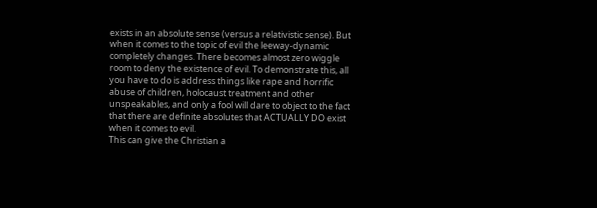exists in an absolute sense (versus a relativistic sense). But when it comes to the topic of evil the leeway-dynamic completely changes. There becomes almost zero wiggle room to deny the existence of evil. To demonstrate this, all you have to do is address things like rape and horrific abuse of children, holocaust treatment and other unspeakables, and only a fool will dare to object to the fact that there are definite absolutes that ACTUALLY DO exist when it comes to evil.
This can give the Christian a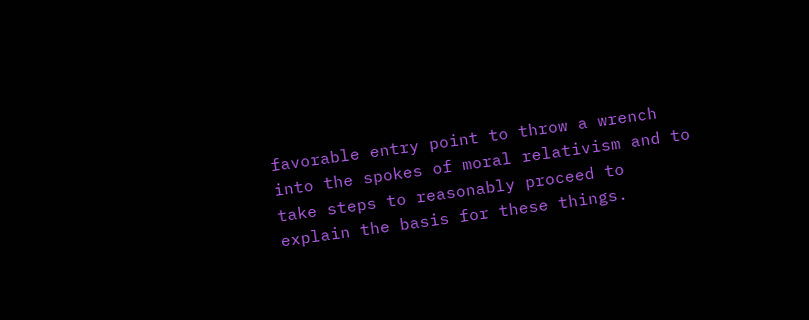favorable entry point to throw a wrench into the spokes of moral relativism and to take steps to reasonably proceed to explain the basis for these things.